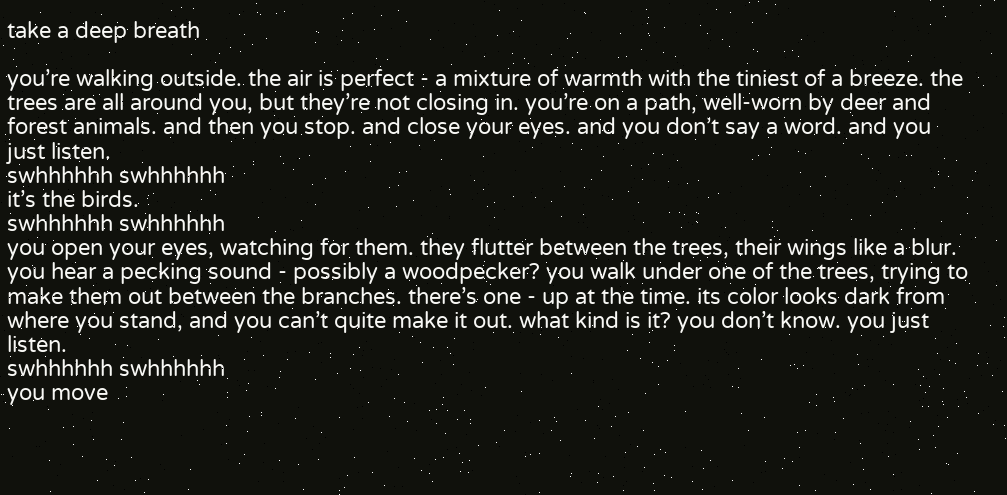take a deep breath

you’re walking outside. the air is perfect - a mixture of warmth with the tiniest of a breeze. the trees are all around you, but they’re not closing in. you’re on a path, well-worn by deer and forest animals. and then you stop. and close your eyes. and you don’t say a word. and you just listen.
swhhhhhh swhhhhhh
it’s the birds.
swhhhhhh swhhhhhh
you open your eyes, watching for them. they flutter between the trees, their wings like a blur. you hear a pecking sound - possibly a woodpecker? you walk under one of the trees, trying to make them out between the branches. there’s one - up at the time. its color looks dark from where you stand, and you can’t quite make it out. what kind is it? you don’t know. you just listen.
swhhhhhh swhhhhhh
you move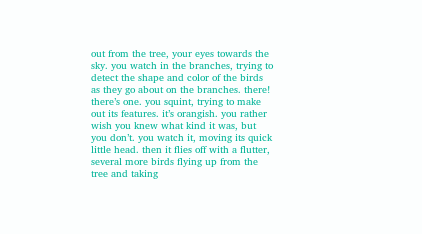out from the tree, your eyes towards the sky. you watch in the branches, trying to detect the shape and color of the birds as they go about on the branches. there! there’s one. you squint, trying to make out its features. it’s orangish. you rather wish you knew what kind it was, but you don’t. you watch it, moving its quick little head. then it flies off with a flutter, several more birds flying up from the tree and taking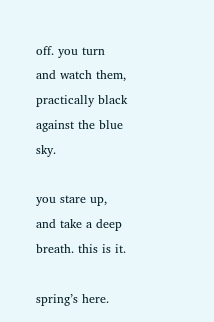off. you turn and watch them, practically black against the blue sky.

you stare up, and take a deep breath. this is it.

spring’s here.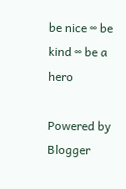be nice ∞ be kind ∞ be a hero

Powered by Blogger